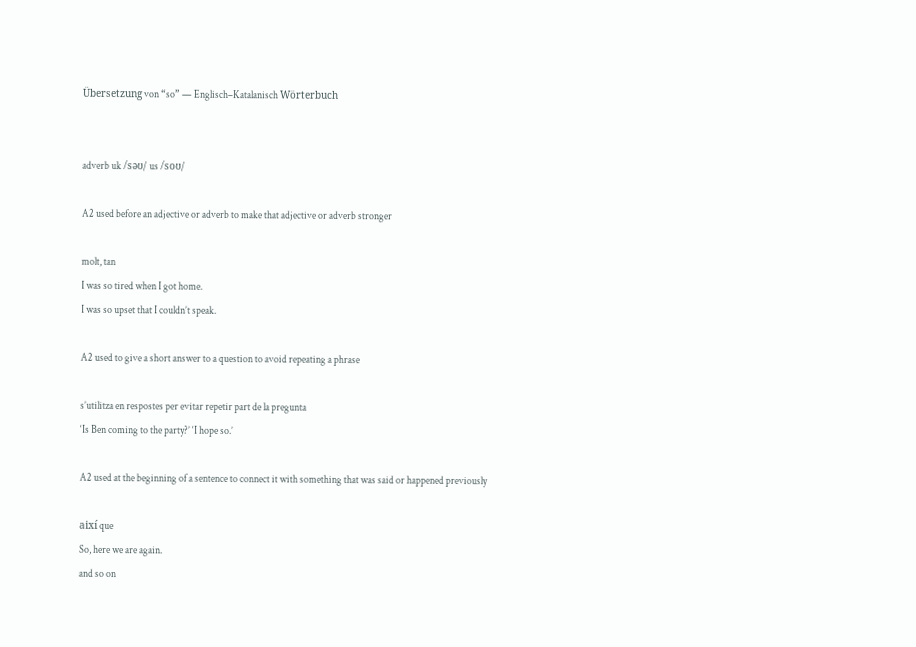Übersetzung von “so” — Englisch–Katalanisch Wörterbuch


adverb uk /səʊ/ us /soʊ/

A2 used before an adjective or adverb to make that adjective or adverb stronger

molt, tan
I was so tired when I got home.
I was so upset that I couldn’t speak.

A2 used to give a short answer to a question to avoid repeating a phrase

s’utilitza en respostes per evitar repetir part de la pregunta
‘Is Ben coming to the party?’ ‘I hope so.’

A2 used at the beginning of a sentence to connect it with something that was said or happened previously

així que
So, here we are again.
and so on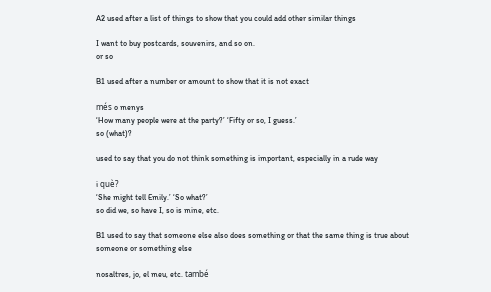A2 used after a list of things to show that you could add other similar things

I want to buy postcards, souvenirs, and so on.
or so

B1 used after a number or amount to show that it is not exact

més o menys
‘How many people were at the party?’ ‘Fifty or so, I guess.’
so (what)?

used to say that you do not think something is important, especially in a rude way

i què?
‘She might tell Emily.’ ‘So what?’
so did we, so have I, so is mine, etc.

B1 used to say that someone else also does something or that the same thing is true about someone or something else

nosaltres, jo, el meu, etc. també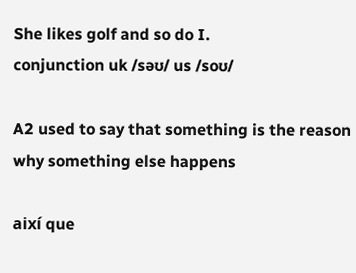She likes golf and so do I.
conjunction uk /səʊ/ us /soʊ/

A2 used to say that something is the reason why something else happens

així que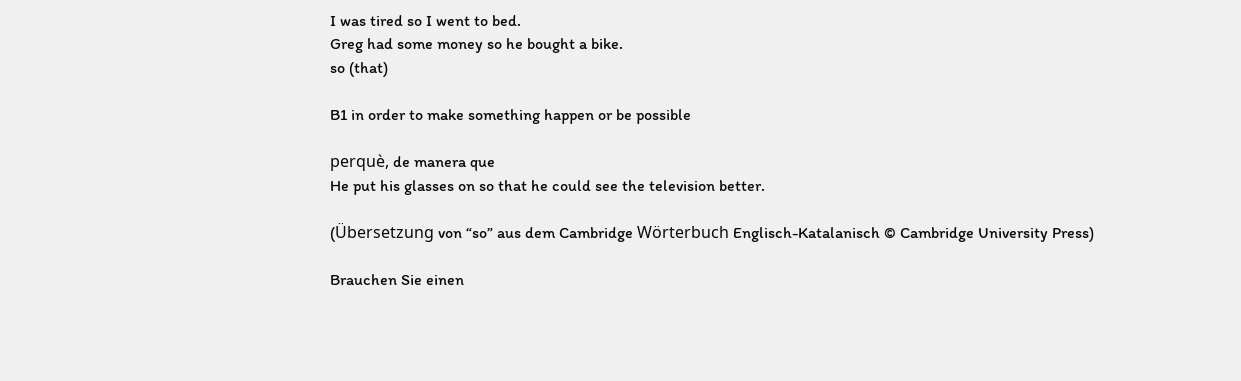I was tired so I went to bed.
Greg had some money so he bought a bike.
so (that)

B1 in order to make something happen or be possible

perquè, de manera que
He put his glasses on so that he could see the television better.

(Übersetzung von “so” aus dem Cambridge Wörterbuch Englisch-Katalanisch © Cambridge University Press)

Brauchen Sie einen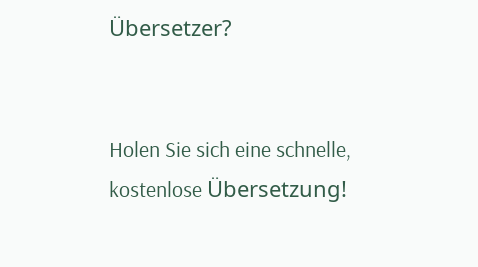Übersetzer?


Holen Sie sich eine schnelle, kostenlose Übersetzung!